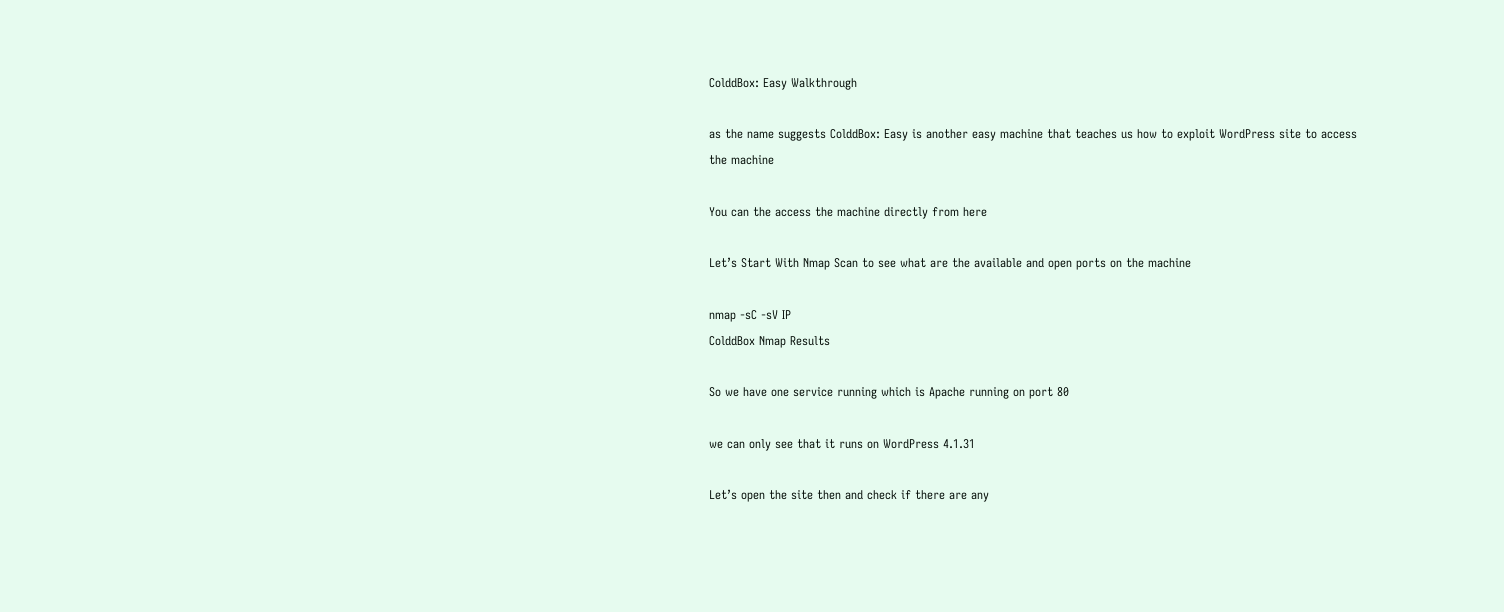ColddBox: Easy Walkthrough

as the name suggests ColddBox: Easy is another easy machine that teaches us how to exploit WordPress site to access the machine

You can the access the machine directly from here

Let’s Start With Nmap Scan to see what are the available and open ports on the machine

nmap -sC -sV IP
ColddBox Nmap Results

So we have one service running which is Apache running on port 80

we can only see that it runs on WordPress 4.1.31

Let’s open the site then and check if there are any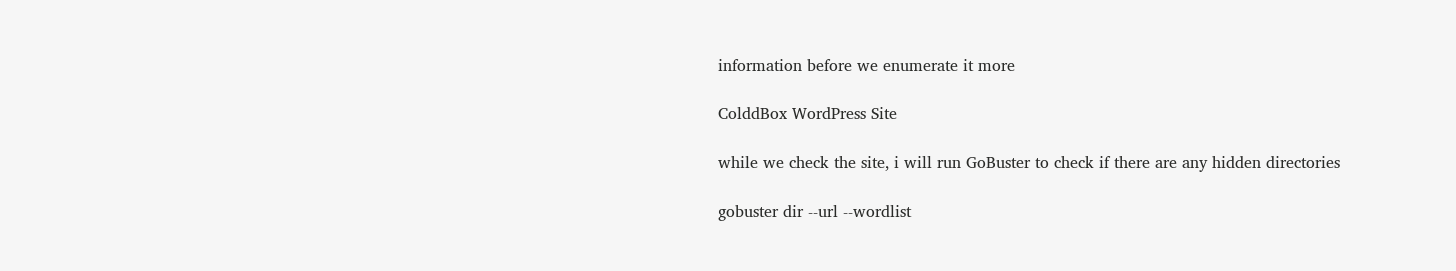information before we enumerate it more

ColddBox WordPress Site

while we check the site, i will run GoBuster to check if there are any hidden directories

gobuster dir --url --wordlist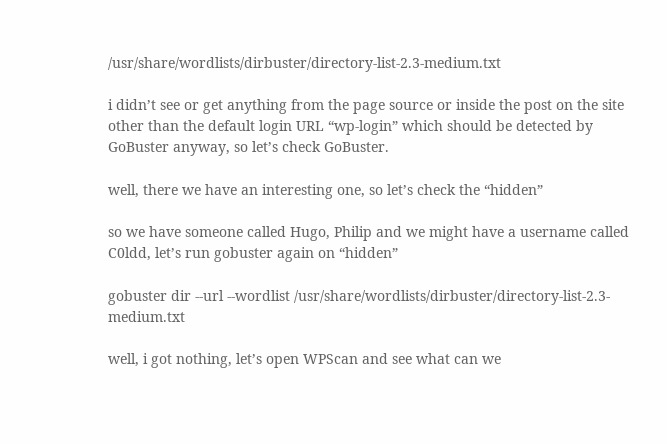/usr/share/wordlists/dirbuster/directory-list-2.3-medium.txt

i didn’t see or get anything from the page source or inside the post on the site other than the default login URL “wp-login” which should be detected by GoBuster anyway, so let’s check GoBuster.

well, there we have an interesting one, so let’s check the “hidden”

so we have someone called Hugo, Philip and we might have a username called C0ldd, let’s run gobuster again on “hidden”

gobuster dir --url --wordlist /usr/share/wordlists/dirbuster/directory-list-2.3-medium.txt

well, i got nothing, let’s open WPScan and see what can we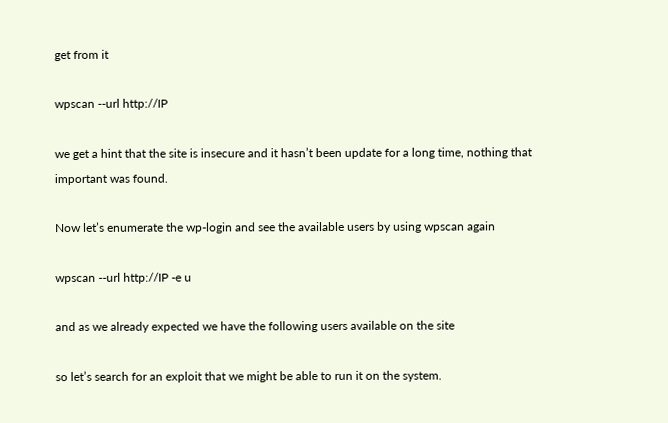get from it

wpscan --url http://IP

we get a hint that the site is insecure and it hasn’t been update for a long time, nothing that important was found.

Now let’s enumerate the wp-login and see the available users by using wpscan again

wpscan --url http://IP -e u

and as we already expected we have the following users available on the site

so let’s search for an exploit that we might be able to run it on the system.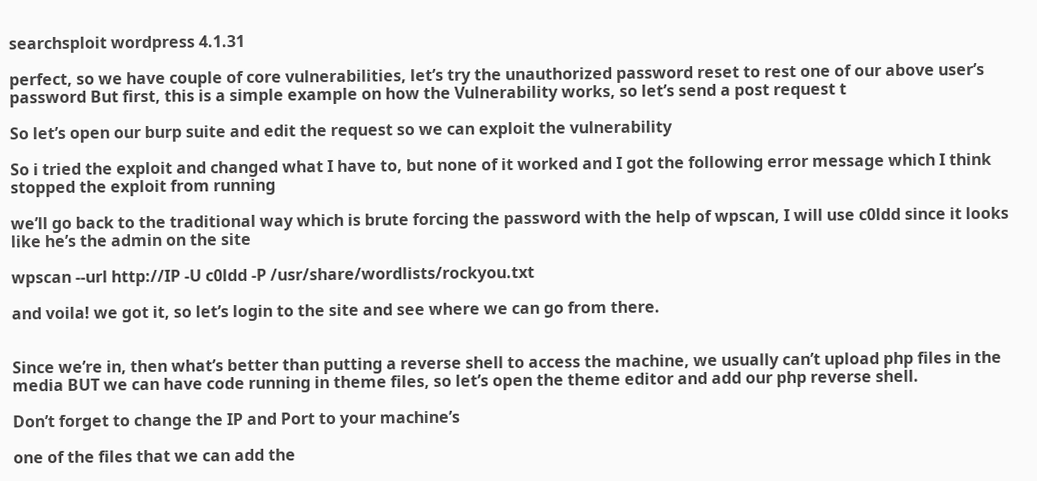searchsploit wordpress 4.1.31

perfect, so we have couple of core vulnerabilities, let’s try the unauthorized password reset to rest one of our above user’s password But first, this is a simple example on how the Vulnerability works, so let’s send a post request t

So let’s open our burp suite and edit the request so we can exploit the vulnerability

So i tried the exploit and changed what I have to, but none of it worked and I got the following error message which I think stopped the exploit from running

we’ll go back to the traditional way which is brute forcing the password with the help of wpscan, I will use c0ldd since it looks like he’s the admin on the site

wpscan --url http://IP -U c0ldd -P /usr/share/wordlists/rockyou.txt

and voila! we got it, so let’s login to the site and see where we can go from there.


Since we’re in, then what’s better than putting a reverse shell to access the machine, we usually can’t upload php files in the media BUT we can have code running in theme files, so let’s open the theme editor and add our php reverse shell.

Don’t forget to change the IP and Port to your machine’s

one of the files that we can add the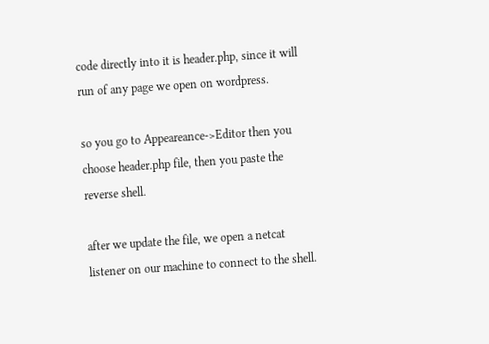code directly into it is header.php, since it will run of any page we open on wordpress.

so you go to Appeareance->Editor then you choose header.php file, then you paste the reverse shell.

after we update the file, we open a netcat listener on our machine to connect to the shell.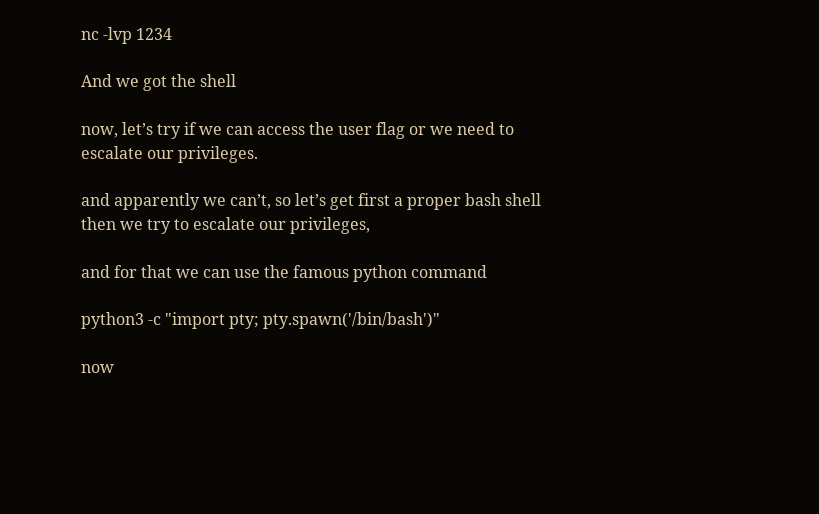nc -lvp 1234

And we got the shell

now, let’s try if we can access the user flag or we need to escalate our privileges.

and apparently we can’t, so let’s get first a proper bash shell then we try to escalate our privileges,

and for that we can use the famous python command

python3 -c "import pty; pty.spawn('/bin/bash')"

now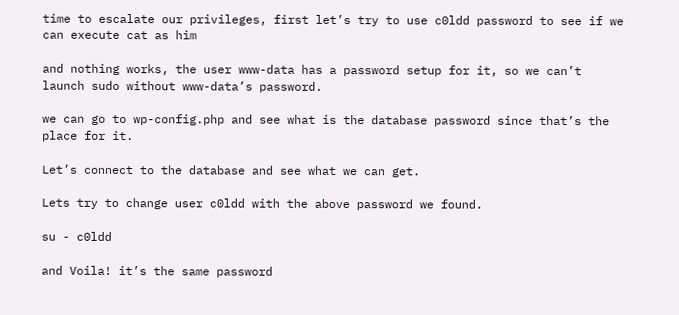time to escalate our privileges, first let’s try to use c0ldd password to see if we can execute cat as him

and nothing works, the user www-data has a password setup for it, so we can’t launch sudo without www-data’s password.

we can go to wp-config.php and see what is the database password since that’s the place for it.

Let’s connect to the database and see what we can get.

Lets try to change user c0ldd with the above password we found.

su - c0ldd

and Voila! it’s the same password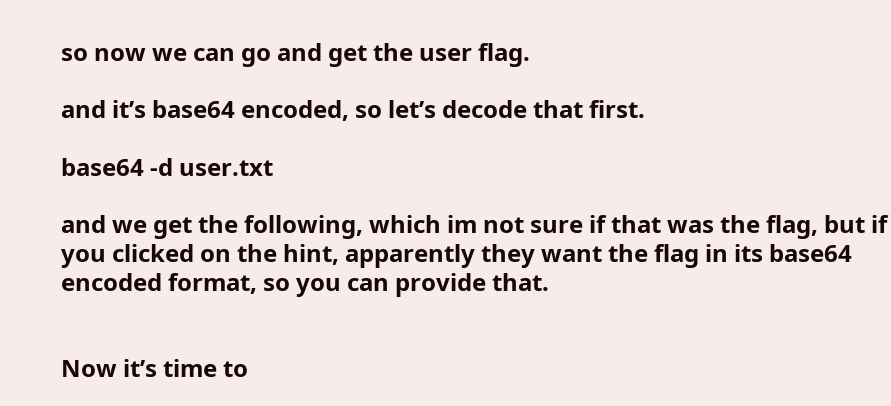so now we can go and get the user flag.

and it’s base64 encoded, so let’s decode that first.

base64 -d user.txt

and we get the following, which im not sure if that was the flag, but if you clicked on the hint, apparently they want the flag in its base64 encoded format, so you can provide that.


Now it’s time to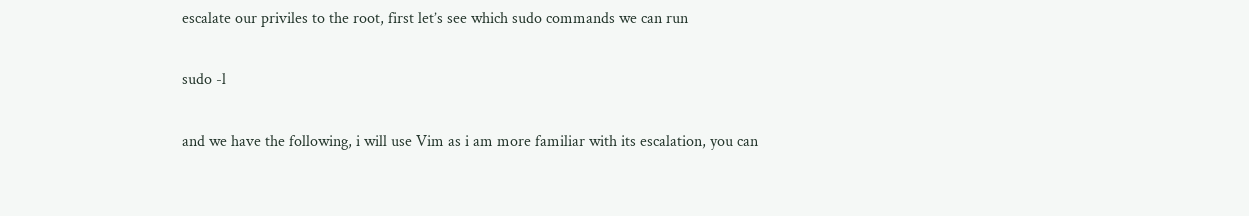escalate our priviles to the root, first let’s see which sudo commands we can run

sudo -l

and we have the following, i will use Vim as i am more familiar with its escalation, you can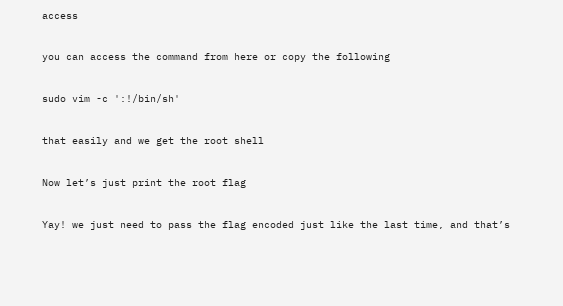access

you can access the command from here or copy the following

sudo vim -c ':!/bin/sh'

that easily and we get the root shell

Now let’s just print the root flag

Yay! we just need to pass the flag encoded just like the last time, and that’s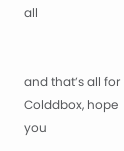all


and that’s all for Colddbox, hope you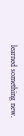learned something new.